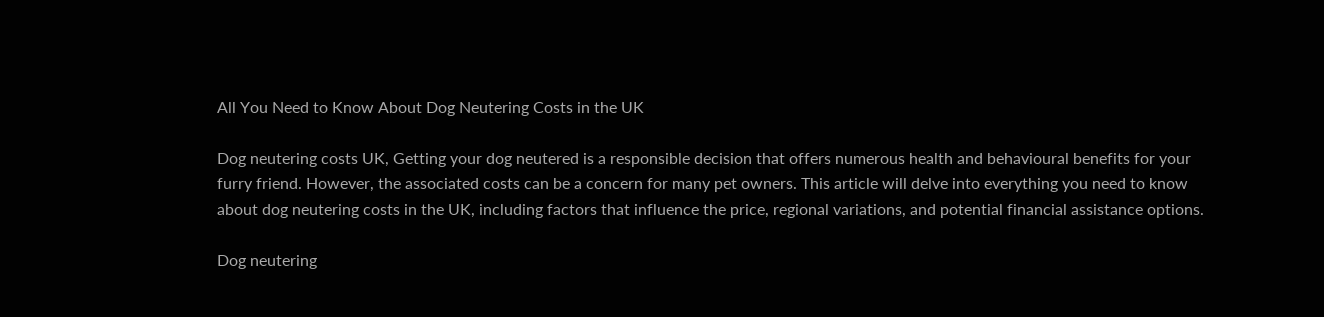All You Need to Know About Dog Neutering Costs in the UK

Dog neutering costs UK, Getting your dog neutered is a responsible decision that offers numerous health and behavioural benefits for your furry friend. However, the associated costs can be a concern for many pet owners. This article will delve into everything you need to know about dog neutering costs in the UK, including factors that influence the price, regional variations, and potential financial assistance options.

Dog neutering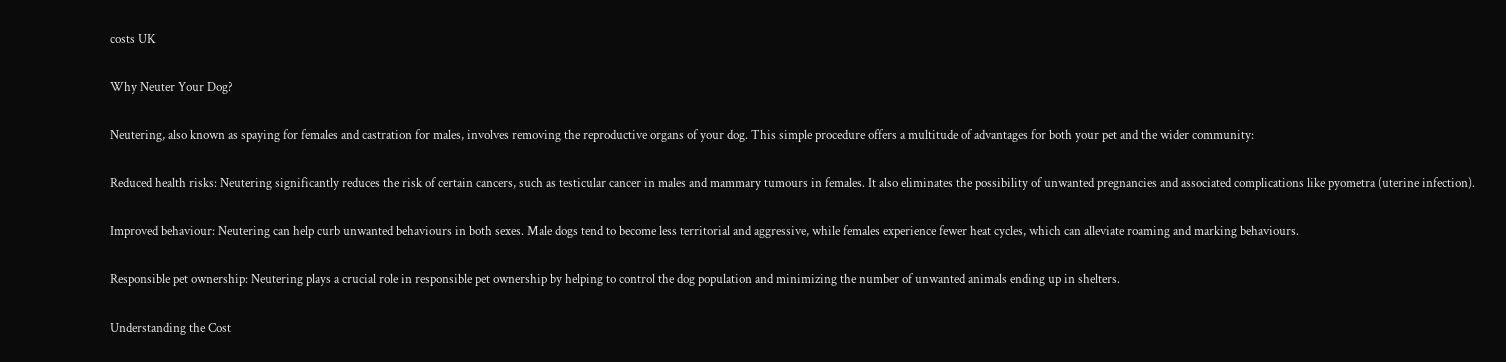costs UK

Why Neuter Your Dog?

Neutering, also known as spaying for females and castration for males, involves removing the reproductive organs of your dog. This simple procedure offers a multitude of advantages for both your pet and the wider community:

Reduced health risks: Neutering significantly reduces the risk of certain cancers, such as testicular cancer in males and mammary tumours in females. It also eliminates the possibility of unwanted pregnancies and associated complications like pyometra (uterine infection).

Improved behaviour: Neutering can help curb unwanted behaviours in both sexes. Male dogs tend to become less territorial and aggressive, while females experience fewer heat cycles, which can alleviate roaming and marking behaviours.

Responsible pet ownership: Neutering plays a crucial role in responsible pet ownership by helping to control the dog population and minimizing the number of unwanted animals ending up in shelters.

Understanding the Cost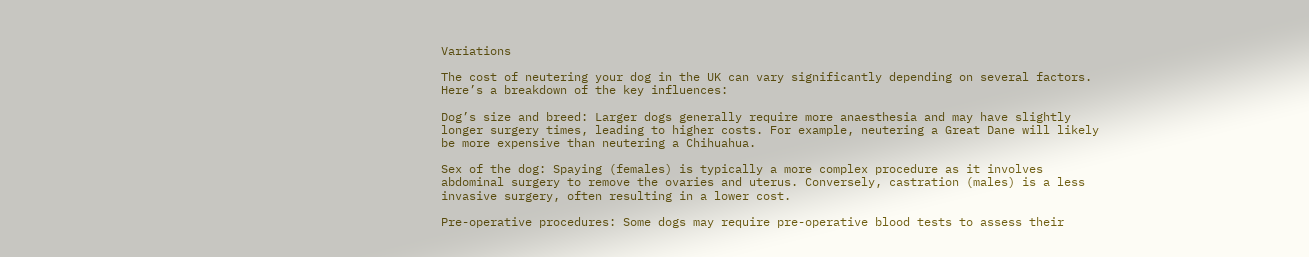Variations

The cost of neutering your dog in the UK can vary significantly depending on several factors. Here’s a breakdown of the key influences:

Dog’s size and breed: Larger dogs generally require more anaesthesia and may have slightly longer surgery times, leading to higher costs. For example, neutering a Great Dane will likely be more expensive than neutering a Chihuahua.

Sex of the dog: Spaying (females) is typically a more complex procedure as it involves abdominal surgery to remove the ovaries and uterus. Conversely, castration (males) is a less invasive surgery, often resulting in a lower cost.

Pre-operative procedures: Some dogs may require pre-operative blood tests to assess their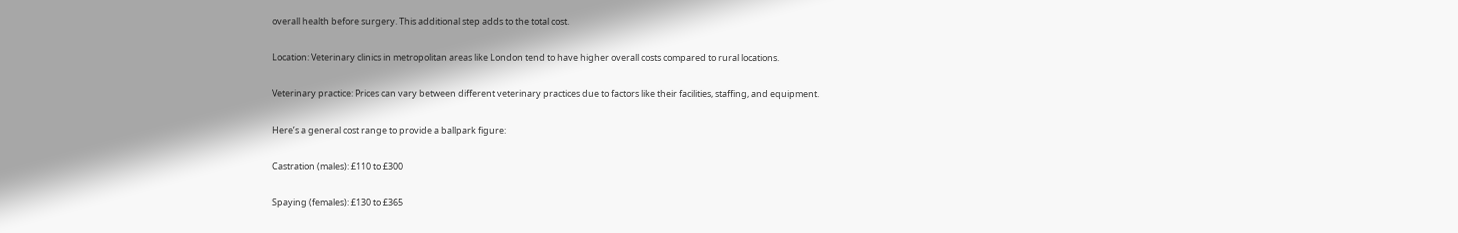overall health before surgery. This additional step adds to the total cost.

Location: Veterinary clinics in metropolitan areas like London tend to have higher overall costs compared to rural locations.

Veterinary practice: Prices can vary between different veterinary practices due to factors like their facilities, staffing, and equipment.

Here’s a general cost range to provide a ballpark figure:

Castration (males): £110 to £300

Spaying (females): £130 to £365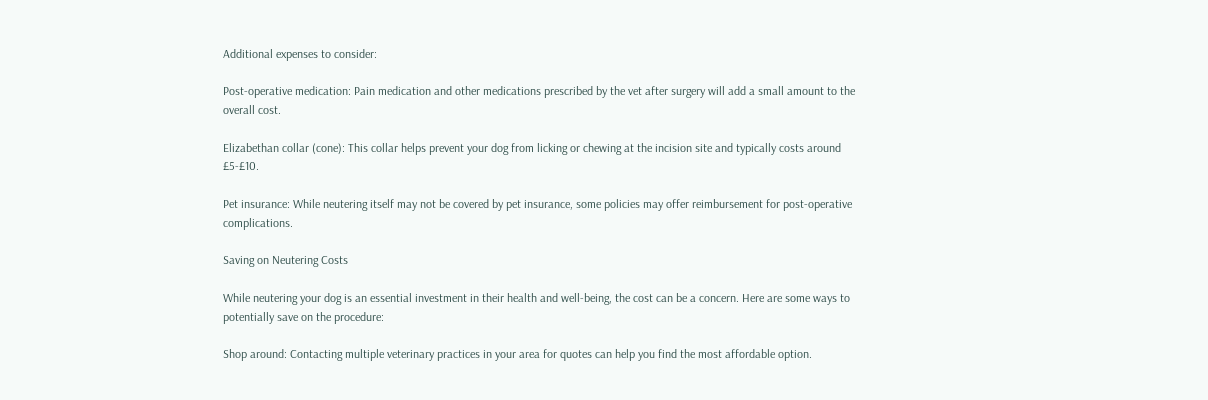Additional expenses to consider:

Post-operative medication: Pain medication and other medications prescribed by the vet after surgery will add a small amount to the overall cost.

Elizabethan collar (cone): This collar helps prevent your dog from licking or chewing at the incision site and typically costs around £5-£10.

Pet insurance: While neutering itself may not be covered by pet insurance, some policies may offer reimbursement for post-operative complications.

Saving on Neutering Costs

While neutering your dog is an essential investment in their health and well-being, the cost can be a concern. Here are some ways to potentially save on the procedure:

Shop around: Contacting multiple veterinary practices in your area for quotes can help you find the most affordable option.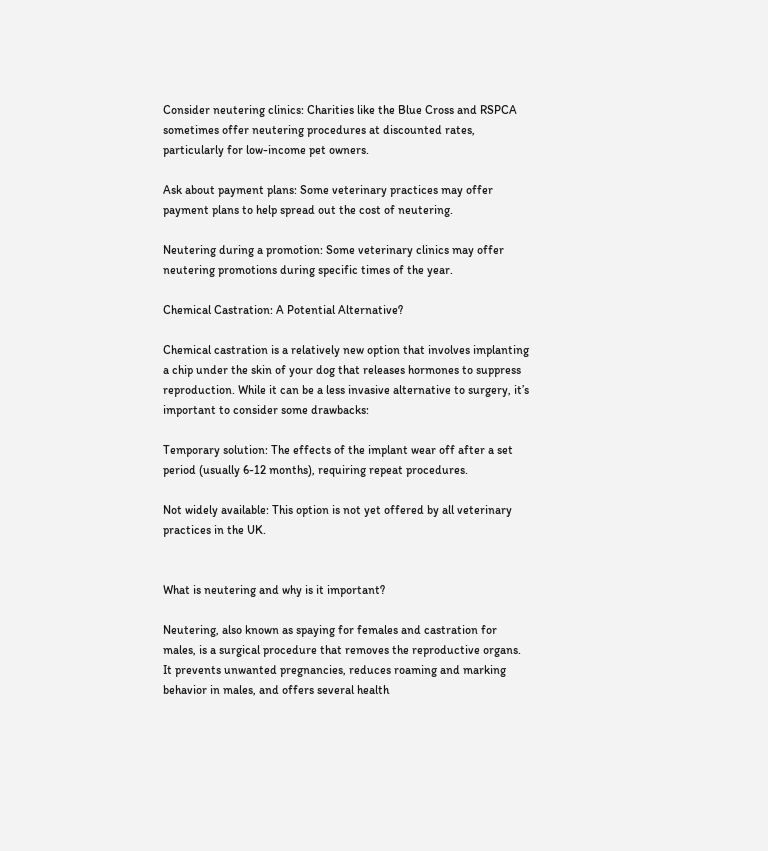Consider neutering clinics: Charities like the Blue Cross and RSPCA sometimes offer neutering procedures at discounted rates, particularly for low-income pet owners.

Ask about payment plans: Some veterinary practices may offer payment plans to help spread out the cost of neutering.

Neutering during a promotion: Some veterinary clinics may offer neutering promotions during specific times of the year.

Chemical Castration: A Potential Alternative?

Chemical castration is a relatively new option that involves implanting a chip under the skin of your dog that releases hormones to suppress reproduction. While it can be a less invasive alternative to surgery, it’s important to consider some drawbacks:

Temporary solution: The effects of the implant wear off after a set period (usually 6-12 months), requiring repeat procedures.

Not widely available: This option is not yet offered by all veterinary practices in the UK.


What is neutering and why is it important?

Neutering, also known as spaying for females and castration for males, is a surgical procedure that removes the reproductive organs. It prevents unwanted pregnancies, reduces roaming and marking behavior in males, and offers several health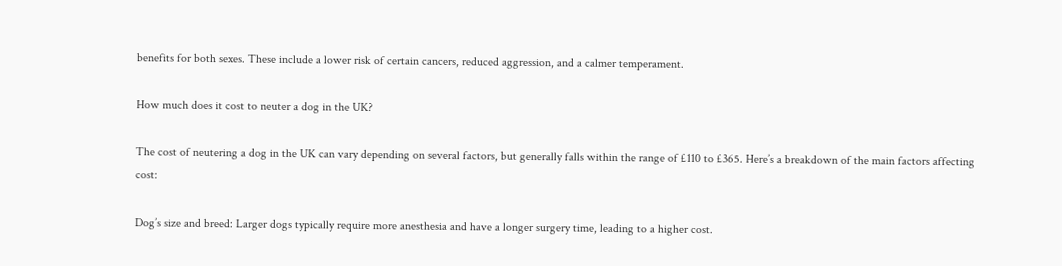benefits for both sexes. These include a lower risk of certain cancers, reduced aggression, and a calmer temperament.

How much does it cost to neuter a dog in the UK?

The cost of neutering a dog in the UK can vary depending on several factors, but generally falls within the range of £110 to £365. Here’s a breakdown of the main factors affecting cost:

Dog’s size and breed: Larger dogs typically require more anesthesia and have a longer surgery time, leading to a higher cost.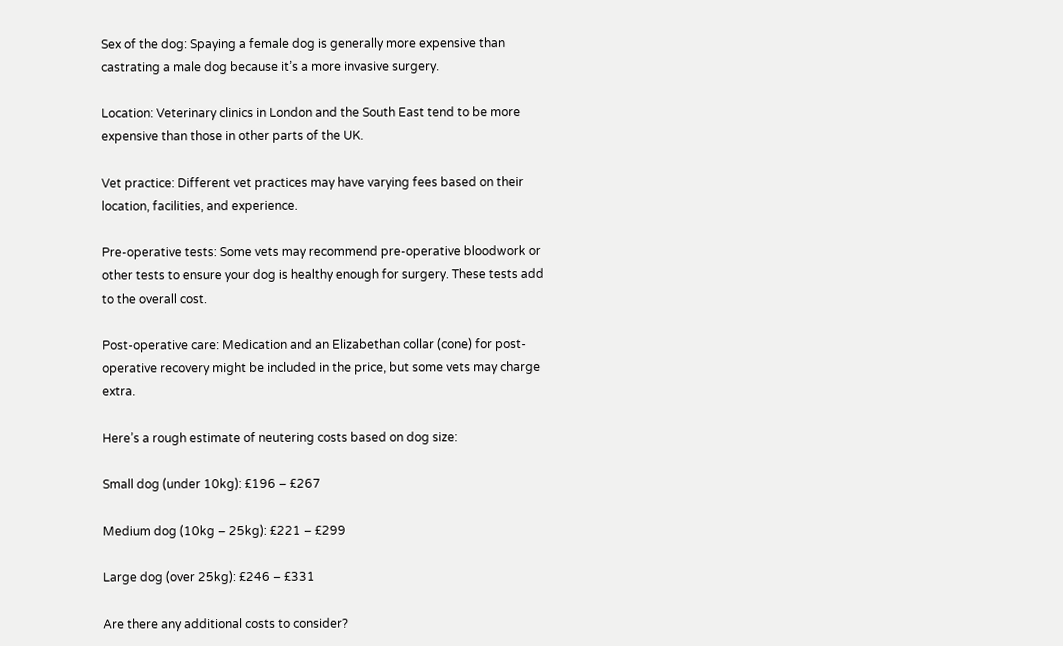Sex of the dog: Spaying a female dog is generally more expensive than castrating a male dog because it’s a more invasive surgery.

Location: Veterinary clinics in London and the South East tend to be more expensive than those in other parts of the UK.

Vet practice: Different vet practices may have varying fees based on their location, facilities, and experience.

Pre-operative tests: Some vets may recommend pre-operative bloodwork or other tests to ensure your dog is healthy enough for surgery. These tests add to the overall cost.

Post-operative care: Medication and an Elizabethan collar (cone) for post-operative recovery might be included in the price, but some vets may charge extra.

Here’s a rough estimate of neutering costs based on dog size:

Small dog (under 10kg): £196 – £267

Medium dog (10kg – 25kg): £221 – £299

Large dog (over 25kg): £246 – £331

Are there any additional costs to consider?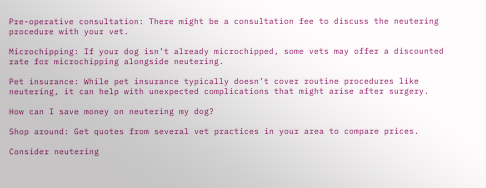Pre-operative consultation: There might be a consultation fee to discuss the neutering procedure with your vet.

Microchipping: If your dog isn’t already microchipped, some vets may offer a discounted rate for microchipping alongside neutering.

Pet insurance: While pet insurance typically doesn’t cover routine procedures like neutering, it can help with unexpected complications that might arise after surgery.

How can I save money on neutering my dog?

Shop around: Get quotes from several vet practices in your area to compare prices.

Consider neutering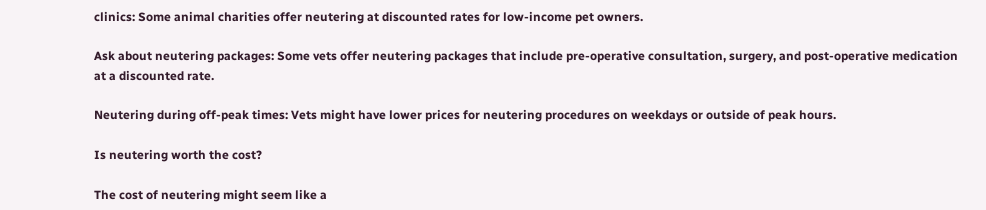clinics: Some animal charities offer neutering at discounted rates for low-income pet owners.

Ask about neutering packages: Some vets offer neutering packages that include pre-operative consultation, surgery, and post-operative medication at a discounted rate.

Neutering during off-peak times: Vets might have lower prices for neutering procedures on weekdays or outside of peak hours.

Is neutering worth the cost?

The cost of neutering might seem like a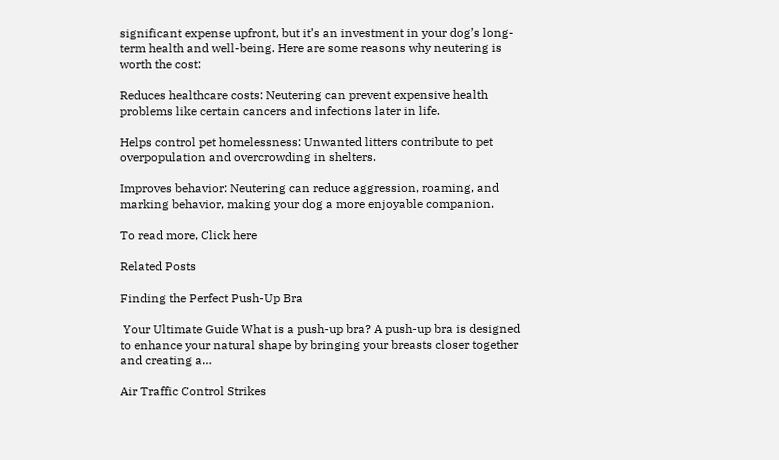significant expense upfront, but it’s an investment in your dog’s long-term health and well-being. Here are some reasons why neutering is worth the cost:

Reduces healthcare costs: Neutering can prevent expensive health problems like certain cancers and infections later in life.

Helps control pet homelessness: Unwanted litters contribute to pet overpopulation and overcrowding in shelters.

Improves behavior: Neutering can reduce aggression, roaming, and marking behavior, making your dog a more enjoyable companion.

To read more, Click here

Related Posts

Finding the Perfect Push-Up Bra

 Your Ultimate Guide What is a push-up bra? A push-up bra is designed to enhance your natural shape by bringing your breasts closer together and creating a…

Air Traffic Control Strikes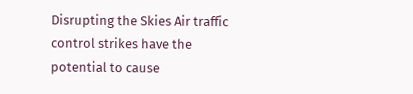Disrupting the Skies Air traffic control strikes have the potential to cause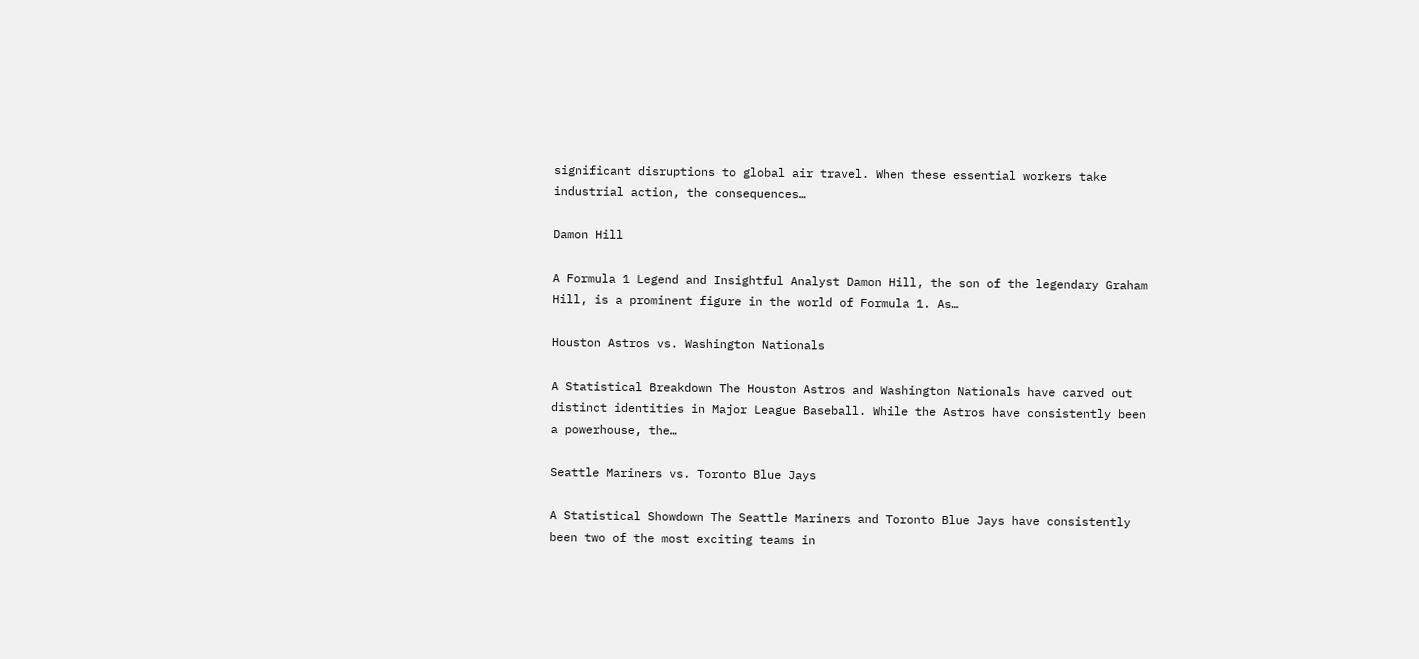significant disruptions to global air travel. When these essential workers take industrial action, the consequences…

Damon Hill

A Formula 1 Legend and Insightful Analyst Damon Hill, the son of the legendary Graham Hill, is a prominent figure in the world of Formula 1. As…

Houston Astros vs. Washington Nationals

A Statistical Breakdown The Houston Astros and Washington Nationals have carved out distinct identities in Major League Baseball. While the Astros have consistently been a powerhouse, the…

Seattle Mariners vs. Toronto Blue Jays

A Statistical Showdown The Seattle Mariners and Toronto Blue Jays have consistently been two of the most exciting teams in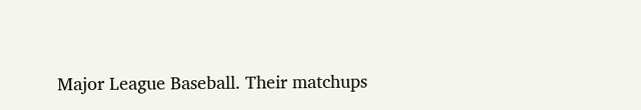Major League Baseball. Their matchups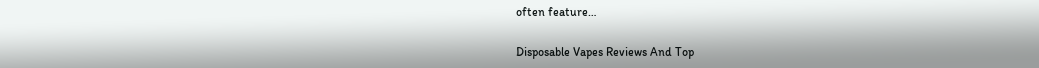often feature…

Disposable Vapes Reviews And Top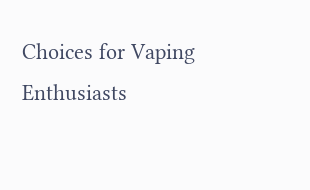Choices for Vaping Enthusiasts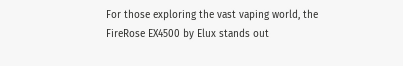For those exploring the vast vaping world, the FireRose EX4500 by Elux stands out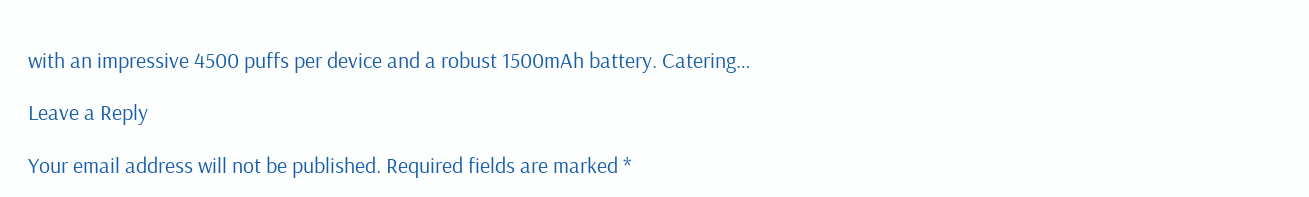with an impressive 4500 puffs per device and a robust 1500mAh battery. Catering…

Leave a Reply

Your email address will not be published. Required fields are marked *